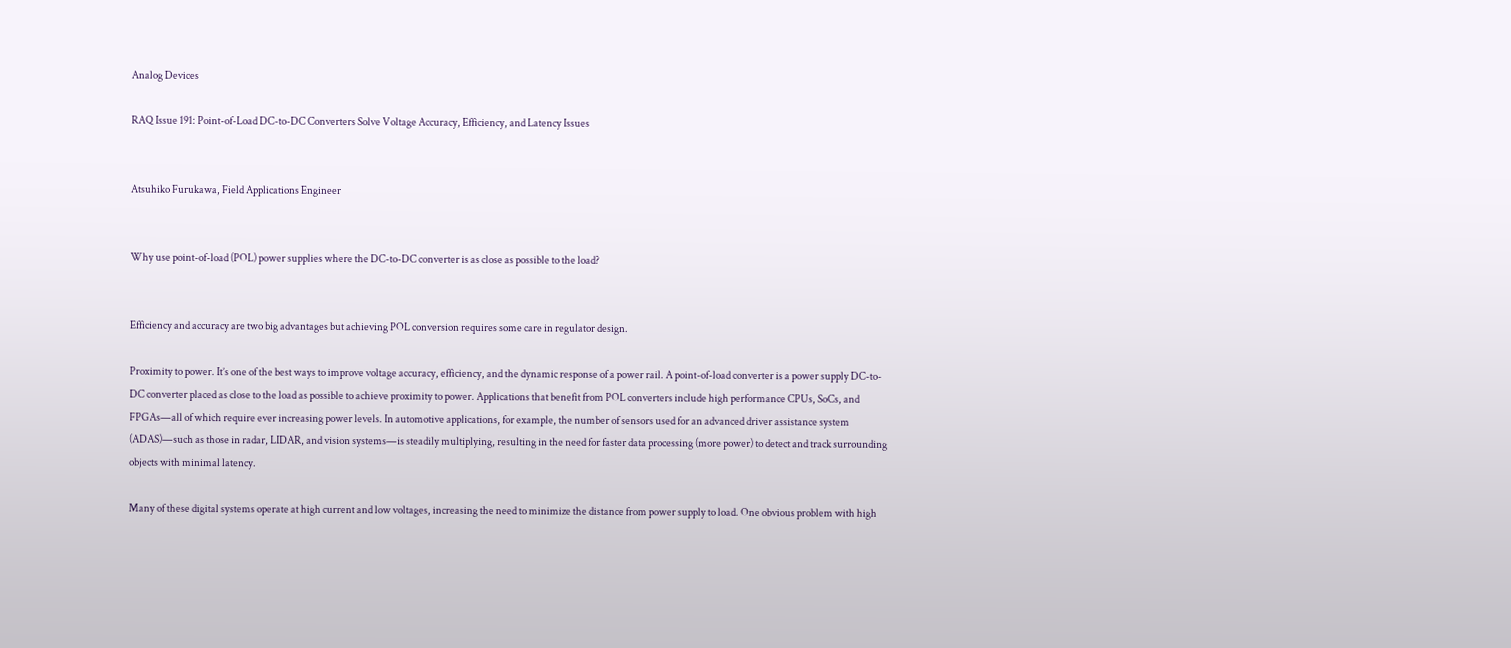Analog Devices

RAQ Issue 191: Point-of-Load DC-to-DC Converters Solve Voltage Accuracy, Efficiency, and Latency Issues


Atsuhiko Furukawa, Field Applications Engineer


Why use point-of-load (POL) power supplies where the DC-to-DC converter is as close as possible to the load?


Efficiency and accuracy are two big advantages but achieving POL conversion requires some care in regulator design.

Proximity to power. It’s one of the best ways to improve voltage accuracy, efficiency, and the dynamic response of a power rail. A point-of-load converter is a power supply DC-to-DC converter placed as close to the load as possible to achieve proximity to power. Applications that benefit from POL converters include high performance CPUs, SoCs, and FPGAs—all of which require ever increasing power levels. In automotive applications, for example, the number of sensors used for an advanced driver assistance system (ADAS)—such as those in radar, LIDAR, and vision systems—is steadily multiplying, resulting in the need for faster data processing (more power) to detect and track surrounding objects with minimal latency.

Many of these digital systems operate at high current and low voltages, increasing the need to minimize the distance from power supply to load. One obvious problem with high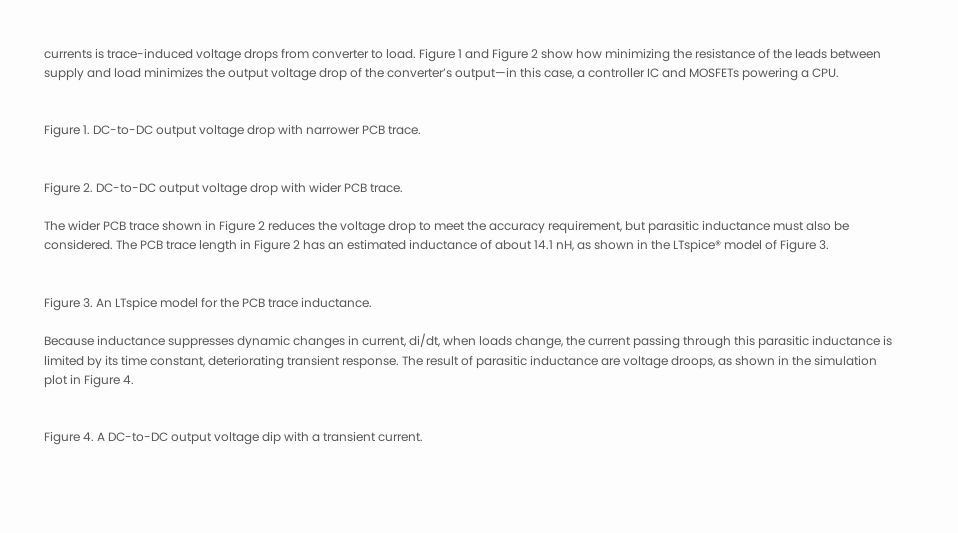currents is trace-induced voltage drops from converter to load. Figure 1 and Figure 2 show how minimizing the resistance of the leads between supply and load minimizes the output voltage drop of the converter’s output—in this case, a controller IC and MOSFETs powering a CPU.


Figure 1. DC-to-DC output voltage drop with narrower PCB trace.


Figure 2. DC-to-DC output voltage drop with wider PCB trace.

The wider PCB trace shown in Figure 2 reduces the voltage drop to meet the accuracy requirement, but parasitic inductance must also be considered. The PCB trace length in Figure 2 has an estimated inductance of about 14.1 nH, as shown in the LTspice® model of Figure 3.


Figure 3. An LTspice model for the PCB trace inductance.

Because inductance suppresses dynamic changes in current, di/dt, when loads change, the current passing through this parasitic inductance is limited by its time constant, deteriorating transient response. The result of parasitic inductance are voltage droops, as shown in the simulation plot in Figure 4.


Figure 4. A DC-to-DC output voltage dip with a transient current.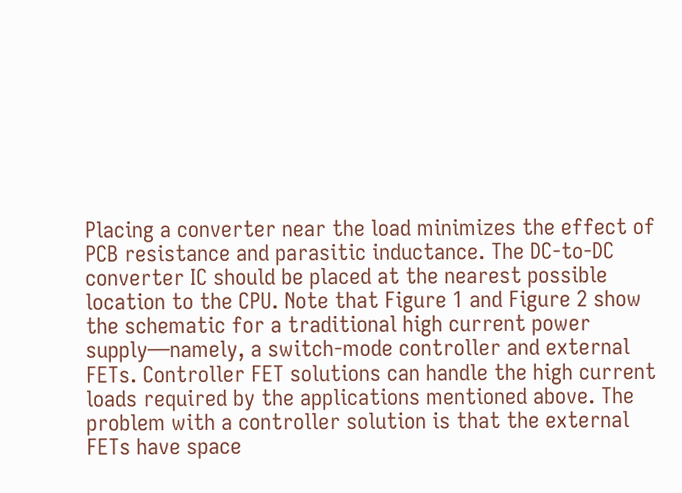Placing a converter near the load minimizes the effect of PCB resistance and parasitic inductance. The DC-to-DC converter IC should be placed at the nearest possible location to the CPU. Note that Figure 1 and Figure 2 show the schematic for a traditional high current power supply—namely, a switch-mode controller and external FETs. Controller FET solutions can handle the high current loads required by the applications mentioned above. The problem with a controller solution is that the external FETs have space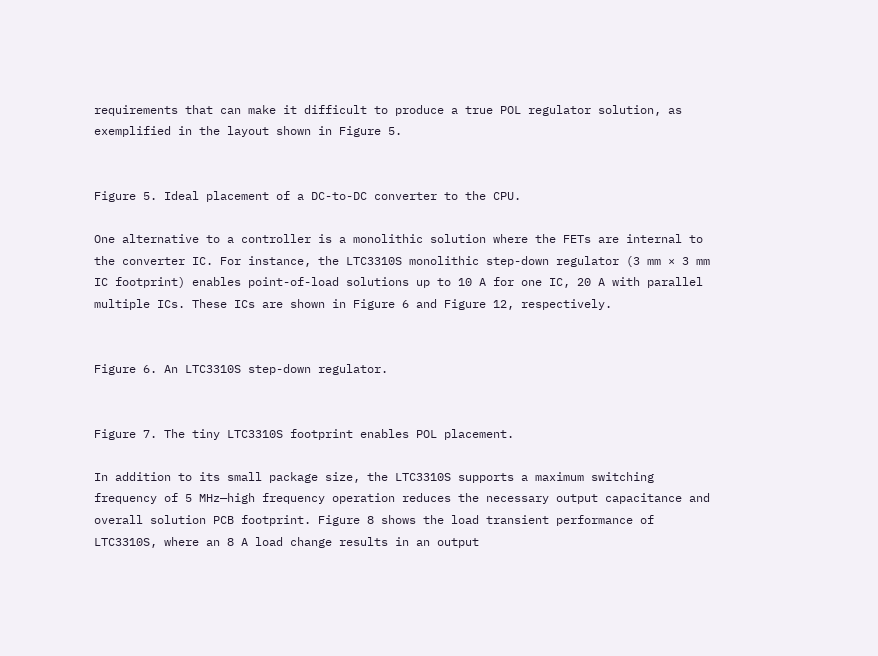requirements that can make it difficult to produce a true POL regulator solution, as exemplified in the layout shown in Figure 5.


Figure 5. Ideal placement of a DC-to-DC converter to the CPU.

One alternative to a controller is a monolithic solution where the FETs are internal to the converter IC. For instance, the LTC3310S monolithic step-down regulator (3 mm × 3 mm IC footprint) enables point-of-load solutions up to 10 A for one IC, 20 A with parallel multiple ICs. These ICs are shown in Figure 6 and Figure 12, respectively.


Figure 6. An LTC3310S step-down regulator.


Figure 7. The tiny LTC3310S footprint enables POL placement.

In addition to its small package size, the LTC3310S supports a maximum switching frequency of 5 MHz—high frequency operation reduces the necessary output capacitance and overall solution PCB footprint. Figure 8 shows the load transient performance of LTC3310S, where an 8 A load change results in an output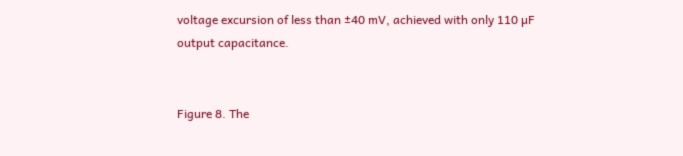voltage excursion of less than ±40 mV, achieved with only 110 µF output capacitance.


Figure 8. The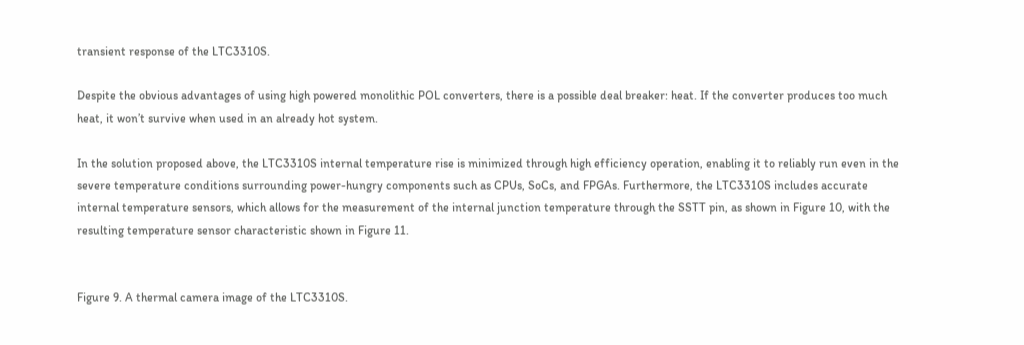transient response of the LTC3310S.

Despite the obvious advantages of using high powered monolithic POL converters, there is a possible deal breaker: heat. If the converter produces too much heat, it won’t survive when used in an already hot system.

In the solution proposed above, the LTC3310S internal temperature rise is minimized through high efficiency operation, enabling it to reliably run even in the severe temperature conditions surrounding power-hungry components such as CPUs, SoCs, and FPGAs. Furthermore, the LTC3310S includes accurate internal temperature sensors, which allows for the measurement of the internal junction temperature through the SSTT pin, as shown in Figure 10, with the resulting temperature sensor characteristic shown in Figure 11.


Figure 9. A thermal camera image of the LTC3310S.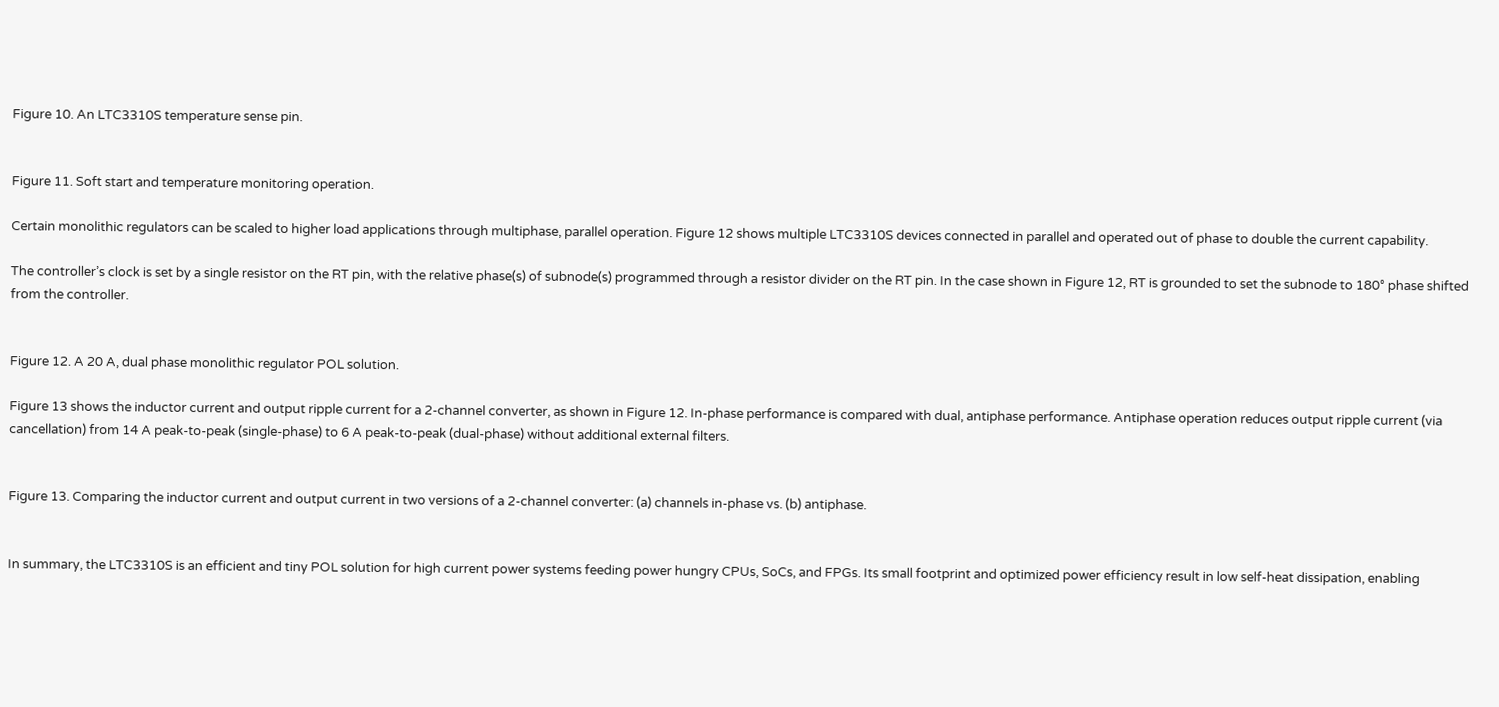Figure 10. An LTC3310S temperature sense pin.


Figure 11. Soft start and temperature monitoring operation.

Certain monolithic regulators can be scaled to higher load applications through multiphase, parallel operation. Figure 12 shows multiple LTC3310S devices connected in parallel and operated out of phase to double the current capability.

The controller’s clock is set by a single resistor on the RT pin, with the relative phase(s) of subnode(s) programmed through a resistor divider on the RT pin. In the case shown in Figure 12, RT is grounded to set the subnode to 180° phase shifted from the controller.


Figure 12. A 20 A, dual phase monolithic regulator POL solution.

Figure 13 shows the inductor current and output ripple current for a 2-channel converter, as shown in Figure 12. In-phase performance is compared with dual, antiphase performance. Antiphase operation reduces output ripple current (via cancellation) from 14 A peak-to-peak (single-phase) to 6 A peak-to-peak (dual-phase) without additional external filters.


Figure 13. Comparing the inductor current and output current in two versions of a 2-channel converter: (a) channels in-phase vs. (b) antiphase.


In summary, the LTC3310S is an efficient and tiny POL solution for high current power systems feeding power hungry CPUs, SoCs, and FPGs. Its small footprint and optimized power efficiency result in low self-heat dissipation, enabling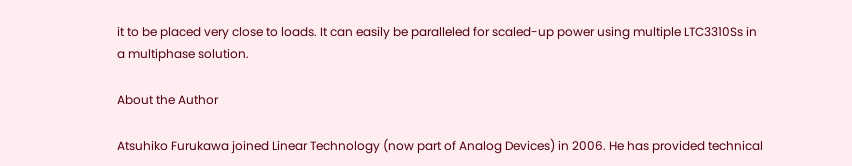it to be placed very close to loads. It can easily be paralleled for scaled-up power using multiple LTC3310Ss in a multiphase solution.

About the Author

Atsuhiko Furukawa joined Linear Technology (now part of Analog Devices) in 2006. He has provided technical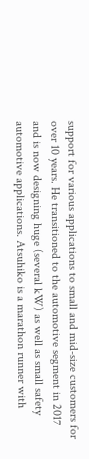support for various applications to small and mid-size customers for over 10 years. He transitioned to the automotive segment in 2017 and is now designing huge (several kW) as well as small safety automotive applications. Atsuhiko is a marathon runner with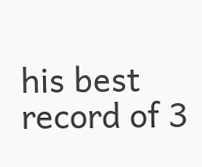his best record of 3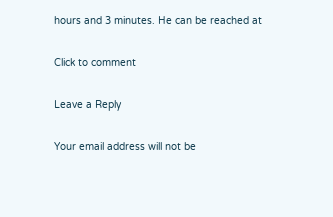hours and 3 minutes. He can be reached at

Click to comment

Leave a Reply

Your email address will not be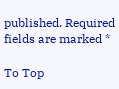published. Required fields are marked *

To Top